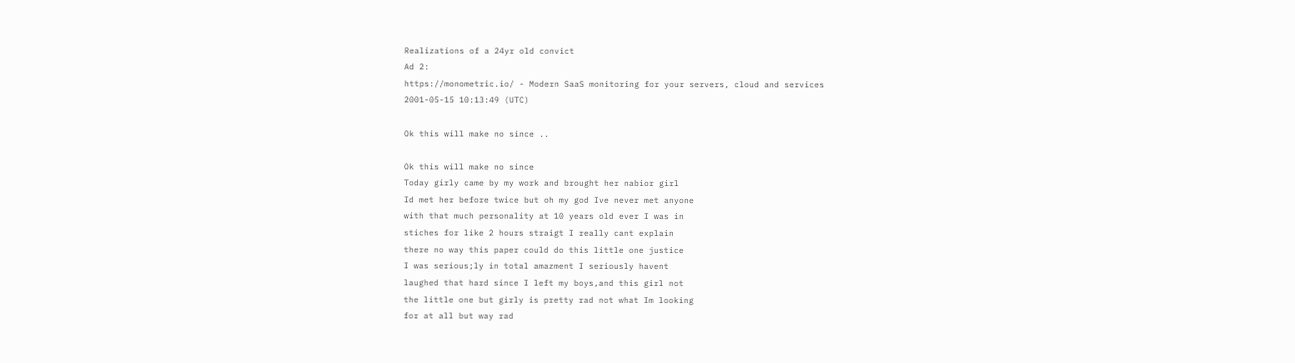Realizations of a 24yr old convict
Ad 2:
https://monometric.io/ - Modern SaaS monitoring for your servers, cloud and services
2001-05-15 10:13:49 (UTC)

Ok this will make no since ..

Ok this will make no since
Today girly came by my work and brought her nabior girl
Id met her before twice but oh my god Ive never met anyone
with that much personality at 10 years old ever I was in
stiches for like 2 hours straigt I really cant explain
there no way this paper could do this little one justice
I was serious;ly in total amazment I seriously havent
laughed that hard since I left my boys,and this girl not
the little one but girly is pretty rad not what Im looking
for at all but way rad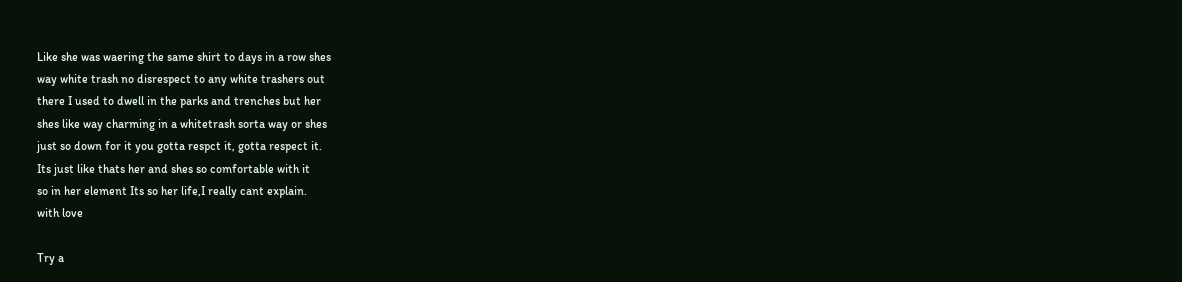Like she was waering the same shirt to days in a row shes
way white trash no disrespect to any white trashers out
there I used to dwell in the parks and trenches but her
shes like way charming in a whitetrash sorta way or shes
just so down for it you gotta respct it, gotta respect it.
Its just like thats her and shes so comfortable with it
so in her element Its so her life,I really cant explain.
with love

Try a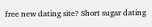free new dating site? Short sugar dating